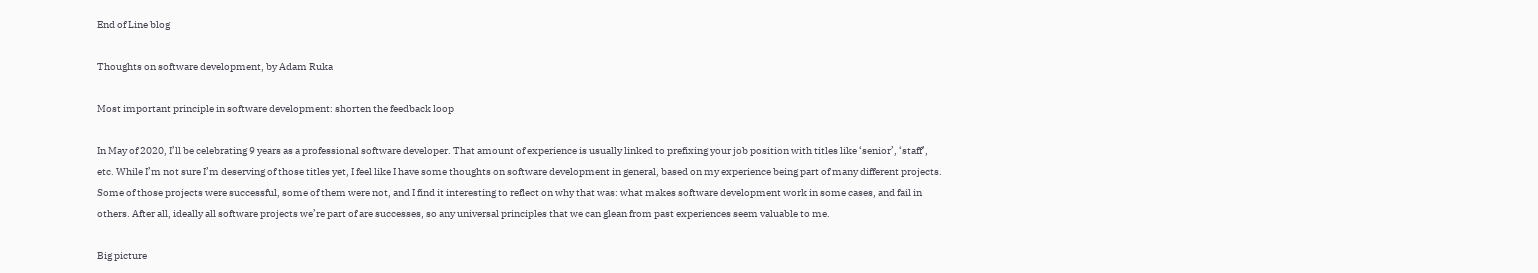End of Line blog

Thoughts on software development, by Adam Ruka

Most important principle in software development: shorten the feedback loop

In May of 2020, I’ll be celebrating 9 years as a professional software developer. That amount of experience is usually linked to prefixing your job position with titles like ‘senior’, ‘staff’, etc. While I’m not sure I’m deserving of those titles yet, I feel like I have some thoughts on software development in general, based on my experience being part of many different projects. Some of those projects were successful, some of them were not, and I find it interesting to reflect on why that was: what makes software development work in some cases, and fail in others. After all, ideally all software projects we’re part of are successes, so any universal principles that we can glean from past experiences seem valuable to me.

Big picture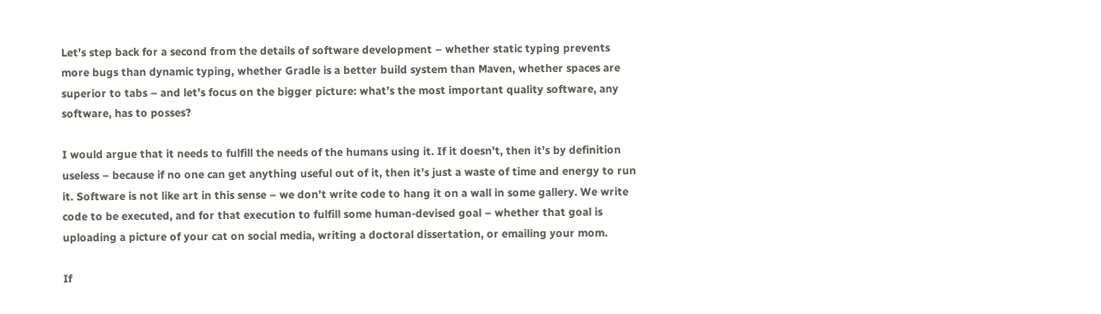Let’s step back for a second from the details of software development – whether static typing prevents more bugs than dynamic typing, whether Gradle is a better build system than Maven, whether spaces are superior to tabs – and let’s focus on the bigger picture: what’s the most important quality software, any software, has to posses?

I would argue that it needs to fulfill the needs of the humans using it. If it doesn’t, then it’s by definition useless – because if no one can get anything useful out of it, then it’s just a waste of time and energy to run it. Software is not like art in this sense – we don’t write code to hang it on a wall in some gallery. We write code to be executed, and for that execution to fulfill some human-devised goal – whether that goal is uploading a picture of your cat on social media, writing a doctoral dissertation, or emailing your mom.

If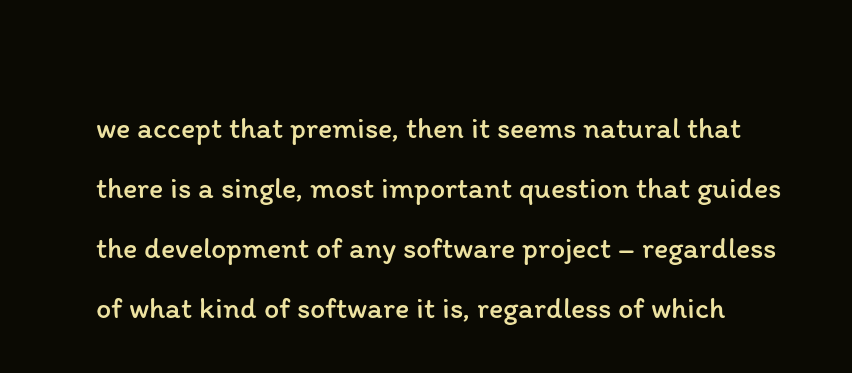we accept that premise, then it seems natural that there is a single, most important question that guides the development of any software project – regardless of what kind of software it is, regardless of which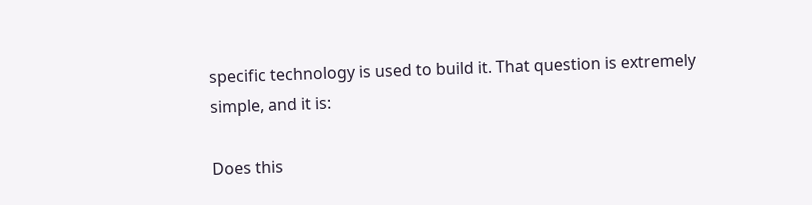specific technology is used to build it. That question is extremely simple, and it is:

Does this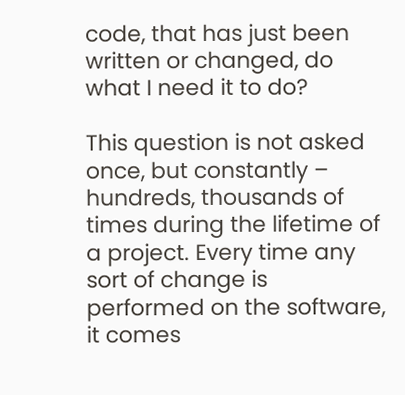code, that has just been written or changed, do what I need it to do?

This question is not asked once, but constantly – hundreds, thousands of times during the lifetime of a project. Every time any sort of change is performed on the software, it comes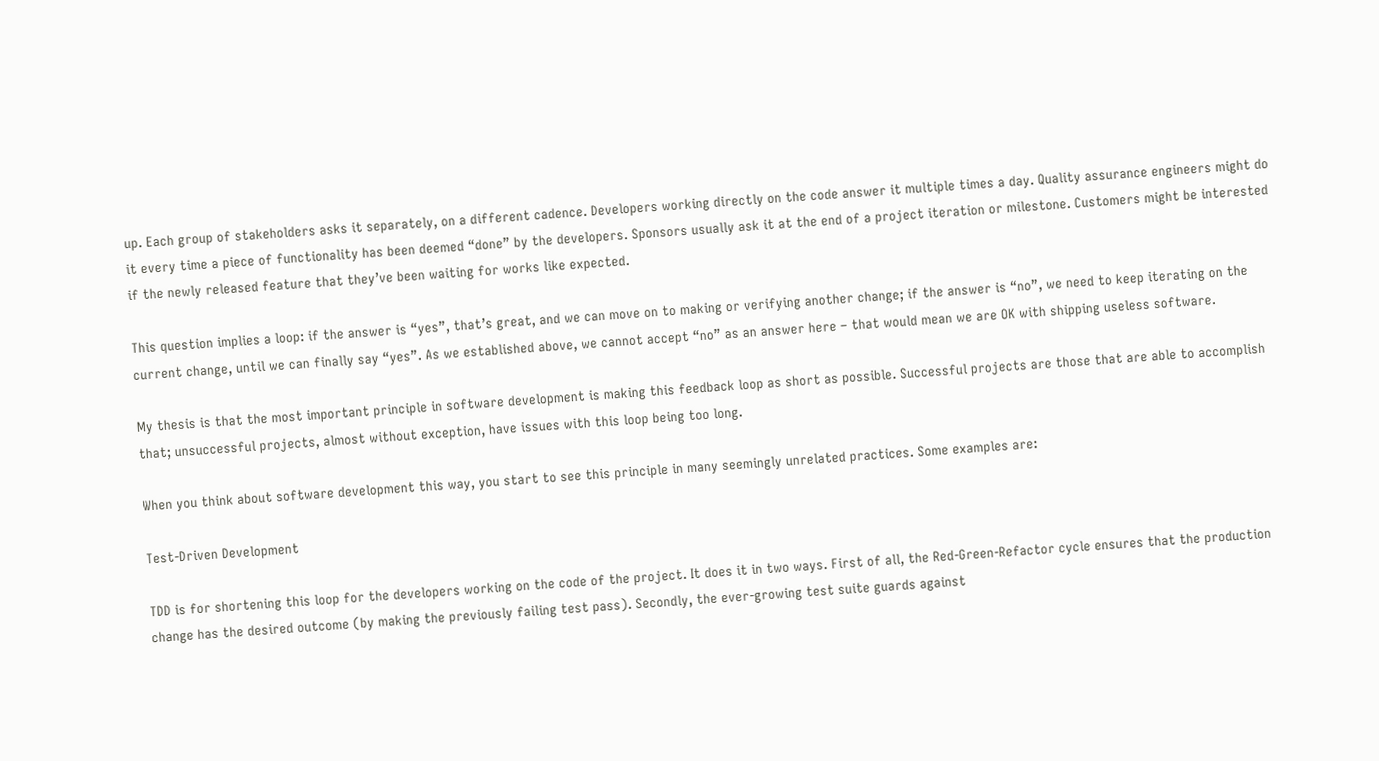up. Each group of stakeholders asks it separately, on a different cadence. Developers working directly on the code answer it multiple times a day. Quality assurance engineers might do it every time a piece of functionality has been deemed “done” by the developers. Sponsors usually ask it at the end of a project iteration or milestone. Customers might be interested if the newly released feature that they’ve been waiting for works like expected.

This question implies a loop: if the answer is “yes”, that’s great, and we can move on to making or verifying another change; if the answer is “no”, we need to keep iterating on the current change, until we can finally say “yes”. As we established above, we cannot accept “no” as an answer here – that would mean we are OK with shipping useless software.

My thesis is that the most important principle in software development is making this feedback loop as short as possible. Successful projects are those that are able to accomplish that; unsuccessful projects, almost without exception, have issues with this loop being too long.

When you think about software development this way, you start to see this principle in many seemingly unrelated practices. Some examples are:

Test-Driven Development

TDD is for shortening this loop for the developers working on the code of the project. It does it in two ways. First of all, the Red-Green-Refactor cycle ensures that the production change has the desired outcome (by making the previously failing test pass). Secondly, the ever-growing test suite guards against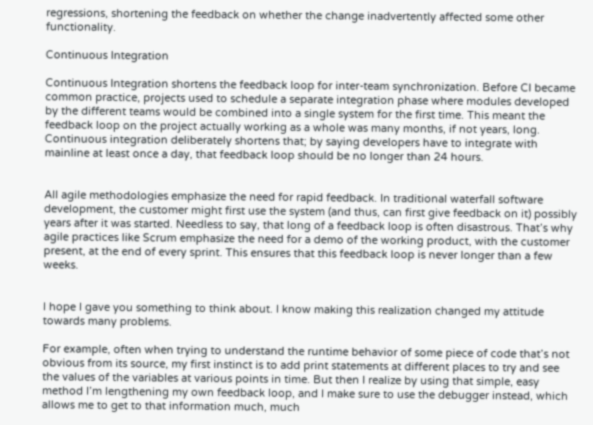regressions, shortening the feedback on whether the change inadvertently affected some other functionality.

Continuous Integration

Continuous Integration shortens the feedback loop for inter-team synchronization. Before CI became common practice, projects used to schedule a separate integration phase where modules developed by the different teams would be combined into a single system for the first time. This meant the feedback loop on the project actually working as a whole was many months, if not years, long. Continuous integration deliberately shortens that; by saying developers have to integrate with mainline at least once a day, that feedback loop should be no longer than 24 hours.


All agile methodologies emphasize the need for rapid feedback. In traditional waterfall software development, the customer might first use the system (and thus, can first give feedback on it) possibly years after it was started. Needless to say, that long of a feedback loop is often disastrous. That’s why agile practices like Scrum emphasize the need for a demo of the working product, with the customer present, at the end of every sprint. This ensures that this feedback loop is never longer than a few weeks.


I hope I gave you something to think about. I know making this realization changed my attitude towards many problems.

For example, often when trying to understand the runtime behavior of some piece of code that’s not obvious from its source, my first instinct is to add print statements at different places to try and see the values of the variables at various points in time. But then I realize by using that simple, easy method I’m lengthening my own feedback loop, and I make sure to use the debugger instead, which allows me to get to that information much, much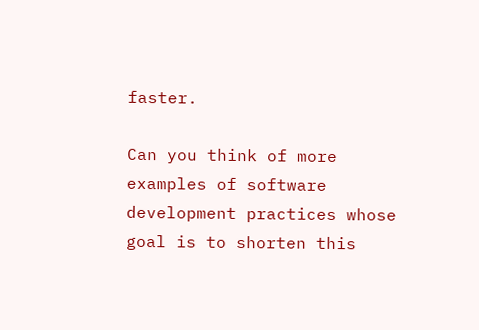faster.

Can you think of more examples of software development practices whose goal is to shorten this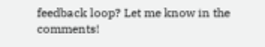feedback loop? Let me know in the comments!